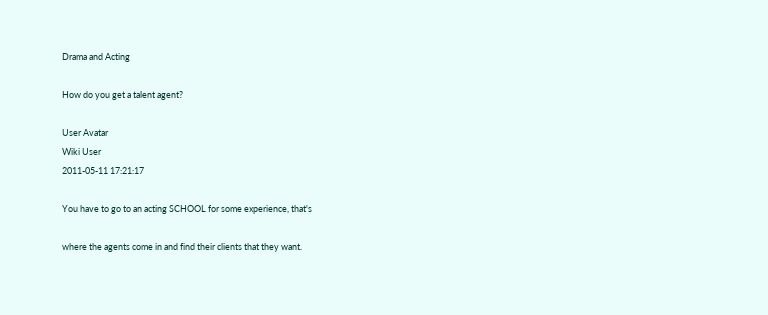Drama and Acting

How do you get a talent agent?

User Avatar
Wiki User
2011-05-11 17:21:17

You have to go to an acting SCHOOL for some experience, that's

where the agents come in and find their clients that they want.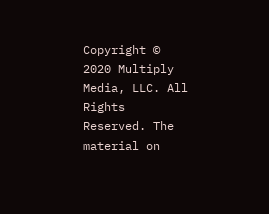Copyright © 2020 Multiply Media, LLC. All Rights Reserved. The material on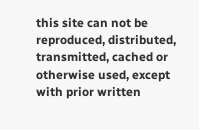this site can not be reproduced, distributed, transmitted, cached or otherwise used, except with prior written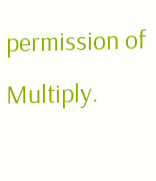permission of Multiply.